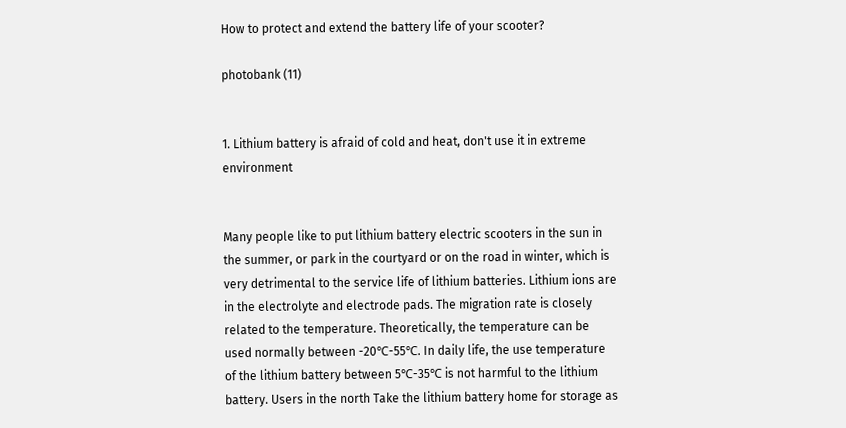How to protect and extend the battery life of your scooter?

photobank (11)


1. Lithium battery is afraid of cold and heat, don't use it in extreme environment


Many people like to put lithium battery electric scooters in the sun in the summer, or park in the courtyard or on the road in winter, which is very detrimental to the service life of lithium batteries. Lithium ions are in the electrolyte and electrode pads. The migration rate is closely related to the temperature. Theoretically, the temperature can be used normally between -20℃-55℃. In daily life, the use temperature of the lithium battery between 5℃-35℃ is not harmful to the lithium battery. Users in the north Take the lithium battery home for storage as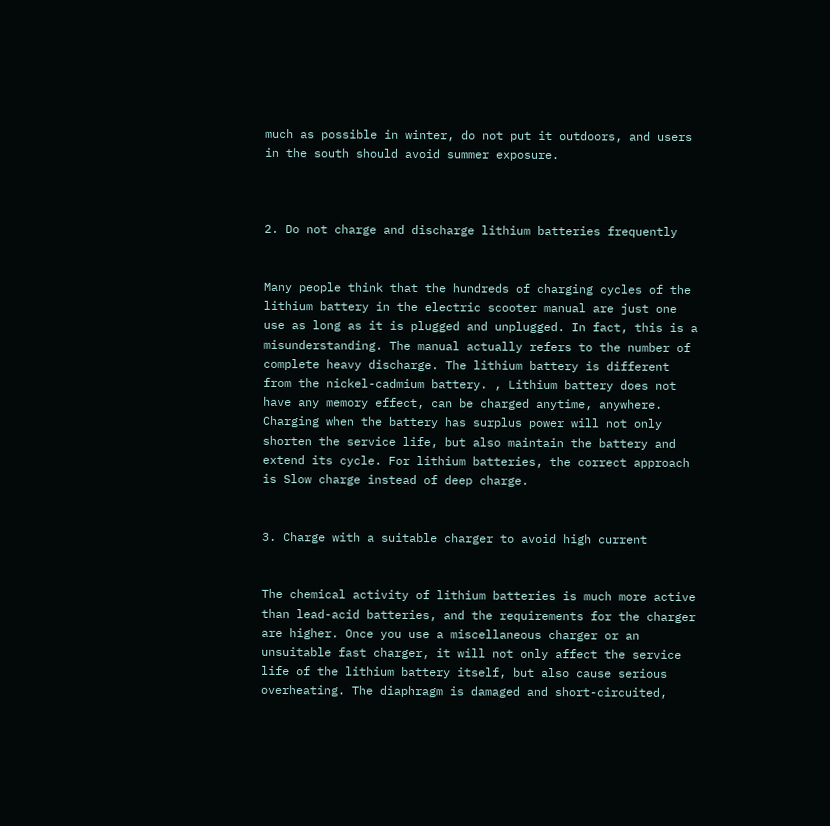much as possible in winter, do not put it outdoors, and users in the south should avoid summer exposure.



2. Do not charge and discharge lithium batteries frequently


Many people think that the hundreds of charging cycles of the lithium battery in the electric scooter manual are just one use as long as it is plugged and unplugged. In fact, this is a misunderstanding. The manual actually refers to the number of complete heavy discharge. The lithium battery is different from the nickel-cadmium battery. , Lithium battery does not have any memory effect, can be charged anytime, anywhere. Charging when the battery has surplus power will not only shorten the service life, but also maintain the battery and extend its cycle. For lithium batteries, the correct approach is Slow charge instead of deep charge.


3. Charge with a suitable charger to avoid high current


The chemical activity of lithium batteries is much more active than lead-acid batteries, and the requirements for the charger are higher. Once you use a miscellaneous charger or an unsuitable fast charger, it will not only affect the service life of the lithium battery itself, but also cause serious overheating. The diaphragm is damaged and short-circuited,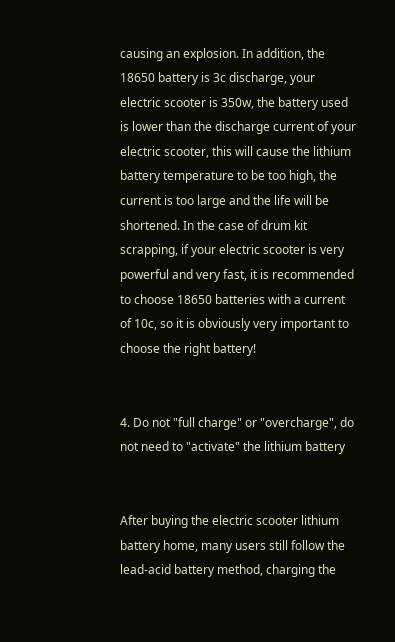causing an explosion. In addition, the 18650 battery is 3c discharge, your electric scooter is 350w, the battery used is lower than the discharge current of your electric scooter, this will cause the lithium battery temperature to be too high, the current is too large and the life will be shortened. In the case of drum kit scrapping, if your electric scooter is very powerful and very fast, it is recommended to choose 18650 batteries with a current of 10c, so it is obviously very important to choose the right battery!


4. Do not "full charge" or "overcharge", do not need to "activate" the lithium battery


After buying the electric scooter lithium battery home, many users still follow the lead-acid battery method, charging the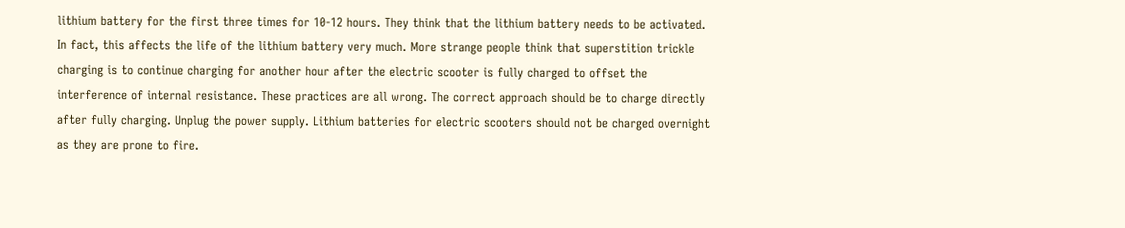lithium battery for the first three times for 10-12 hours. They think that the lithium battery needs to be activated. In fact, this affects the life of the lithium battery very much. More strange people think that superstition trickle charging is to continue charging for another hour after the electric scooter is fully charged to offset the interference of internal resistance. These practices are all wrong. The correct approach should be to charge directly after fully charging. Unplug the power supply. Lithium batteries for electric scooters should not be charged overnight as they are prone to fire.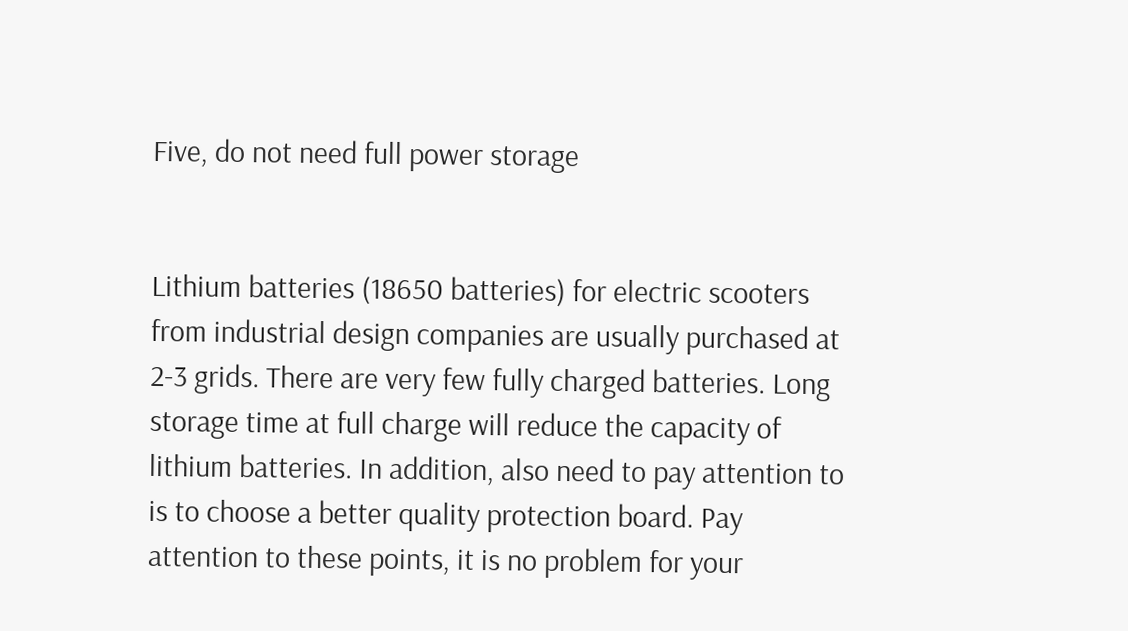Five, do not need full power storage


Lithium batteries (18650 batteries) for electric scooters from industrial design companies are usually purchased at 2-3 grids. There are very few fully charged batteries. Long storage time at full charge will reduce the capacity of lithium batteries. In addition, also need to pay attention to is to choose a better quality protection board. Pay attention to these points, it is no problem for your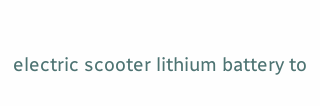electric scooter lithium battery to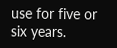use for five or six years.